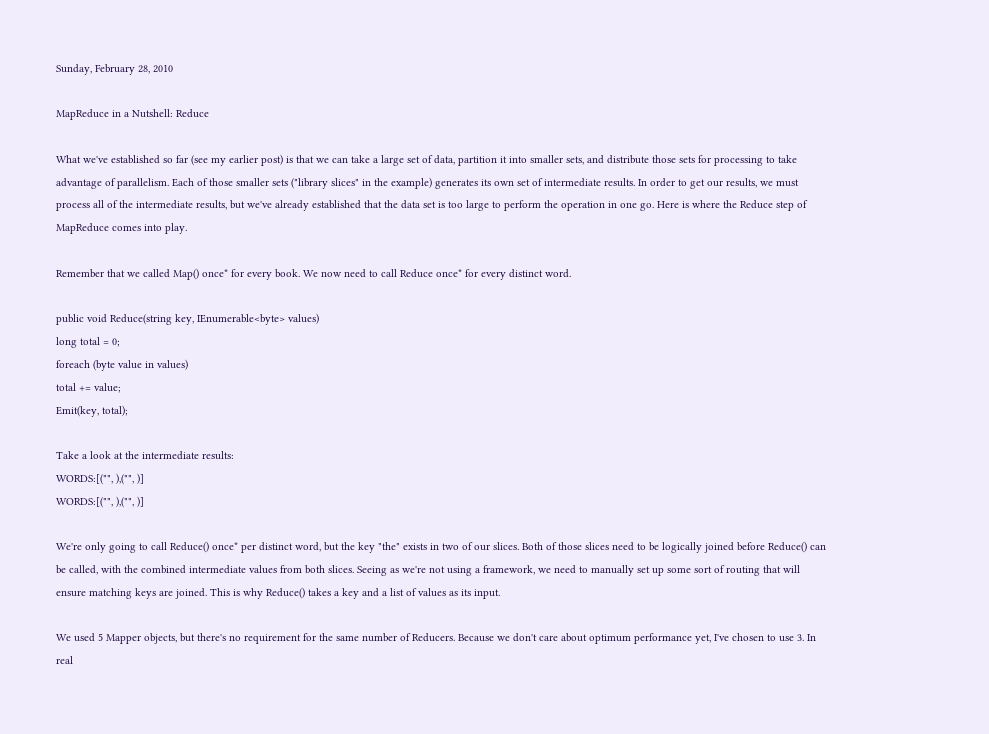Sunday, February 28, 2010

MapReduce in a Nutshell: Reduce

What we've established so far (see my earlier post) is that we can take a large set of data, partition it into smaller sets, and distribute those sets for processing to take advantage of parallelism. Each of those smaller sets ("library slices" in the example) generates its own set of intermediate results. In order to get our results, we must process all of the intermediate results, but we've already established that the data set is too large to perform the operation in one go. Here is where the Reduce step of MapReduce comes into play.

Remember that we called Map() once* for every book. We now need to call Reduce once* for every distinct word.

public void Reduce(string key, IEnumerable<byte> values)
long total = 0;
foreach (byte value in values)
total += value;
Emit(key, total);

Take a look at the intermediate results:
WORDS:[("", ),("", )]
WORDS:[("", ),("", )]

We're only going to call Reduce() once* per distinct word, but the key "the" exists in two of our slices. Both of those slices need to be logically joined before Reduce() can be called, with the combined intermediate values from both slices. Seeing as we're not using a framework, we need to manually set up some sort of routing that will ensure matching keys are joined. This is why Reduce() takes a key and a list of values as its input.

We used 5 Mapper objects, but there's no requirement for the same number of Reducers. Because we don't care about optimum performance yet, I've chosen to use 3. In real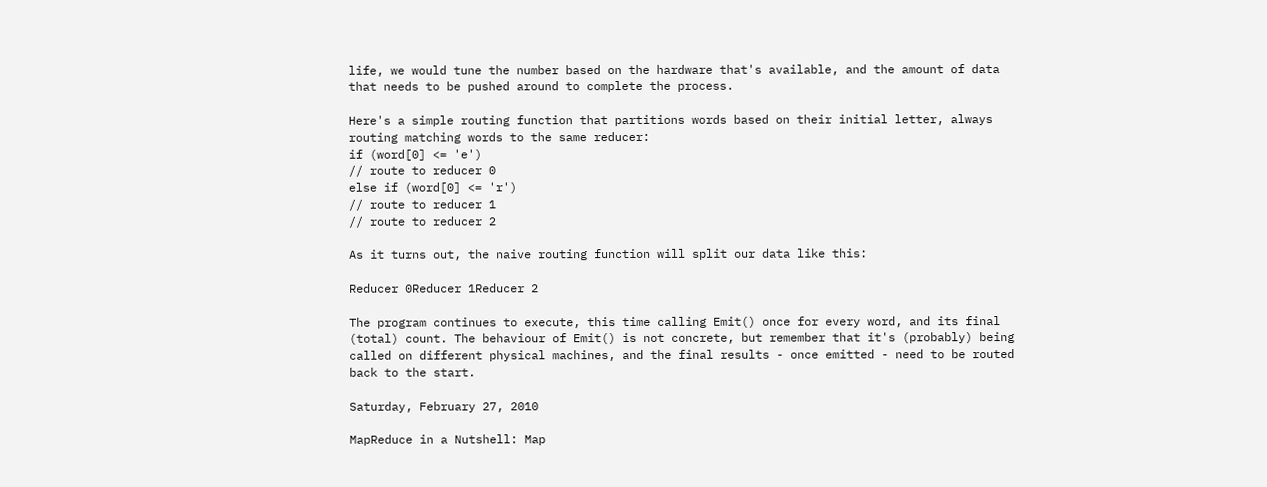life, we would tune the number based on the hardware that's available, and the amount of data that needs to be pushed around to complete the process.

Here's a simple routing function that partitions words based on their initial letter, always routing matching words to the same reducer:
if (word[0] <= 'e')
// route to reducer 0
else if (word[0] <= 'r')
// route to reducer 1
// route to reducer 2

As it turns out, the naive routing function will split our data like this:

Reducer 0Reducer 1Reducer 2

The program continues to execute, this time calling Emit() once for every word, and its final (total) count. The behaviour of Emit() is not concrete, but remember that it's (probably) being called on different physical machines, and the final results - once emitted - need to be routed back to the start.

Saturday, February 27, 2010

MapReduce in a Nutshell: Map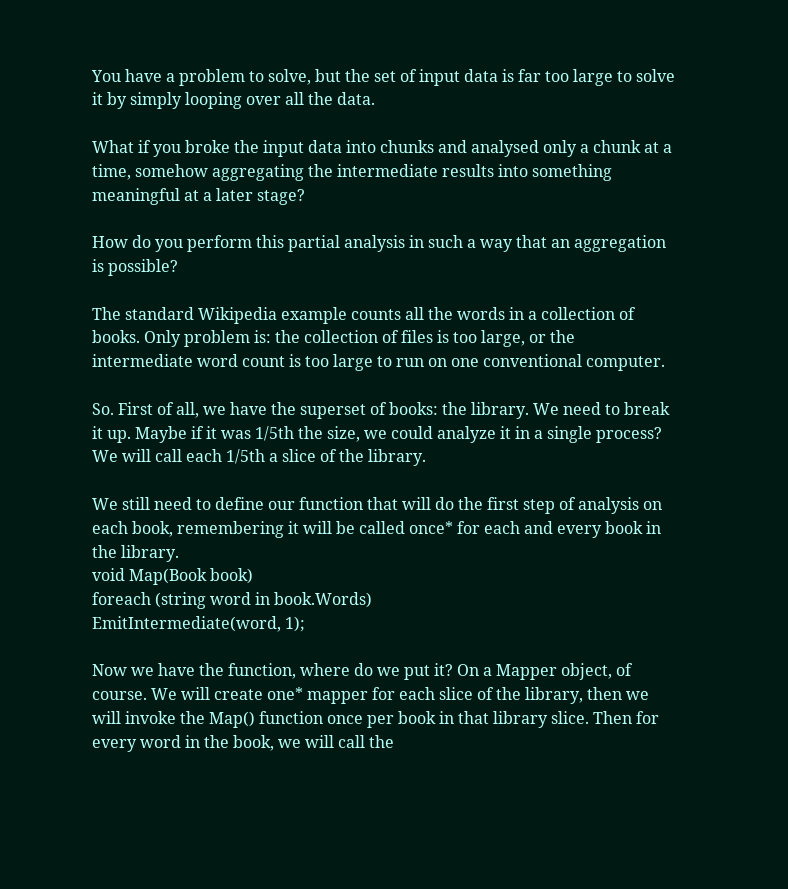You have a problem to solve, but the set of input data is far too large to solve it by simply looping over all the data.

What if you broke the input data into chunks and analysed only a chunk at a time, somehow aggregating the intermediate results into something meaningful at a later stage?

How do you perform this partial analysis in such a way that an aggregation is possible?

The standard Wikipedia example counts all the words in a collection of books. Only problem is: the collection of files is too large, or the intermediate word count is too large to run on one conventional computer.

So. First of all, we have the superset of books: the library. We need to break it up. Maybe if it was 1/5th the size, we could analyze it in a single process? We will call each 1/5th a slice of the library.

We still need to define our function that will do the first step of analysis on each book, remembering it will be called once* for each and every book in the library.
void Map(Book book)
foreach (string word in book.Words)
EmitIntermediate(word, 1);

Now we have the function, where do we put it? On a Mapper object, of course. We will create one* mapper for each slice of the library, then we will invoke the Map() function once per book in that library slice. Then for every word in the book, we will call the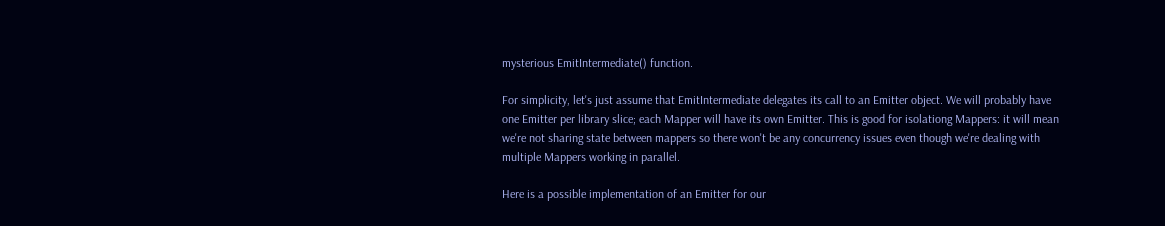mysterious EmitIntermediate() function.

For simplicity, let's just assume that EmitIntermediate delegates its call to an Emitter object. We will probably have one Emitter per library slice; each Mapper will have its own Emitter. This is good for isolationg Mappers: it will mean we're not sharing state between mappers so there won't be any concurrency issues even though we're dealing with multiple Mappers working in parallel.

Here is a possible implementation of an Emitter for our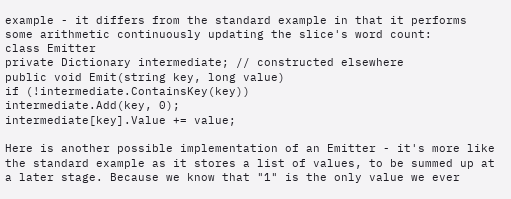example - it differs from the standard example in that it performs some arithmetic continuously updating the slice's word count:
class Emitter
private Dictionary intermediate; // constructed elsewhere
public void Emit(string key, long value)
if (!intermediate.ContainsKey(key))
intermediate.Add(key, 0);
intermediate[key].Value += value;

Here is another possible implementation of an Emitter - it's more like the standard example as it stores a list of values, to be summed up at a later stage. Because we know that "1" is the only value we ever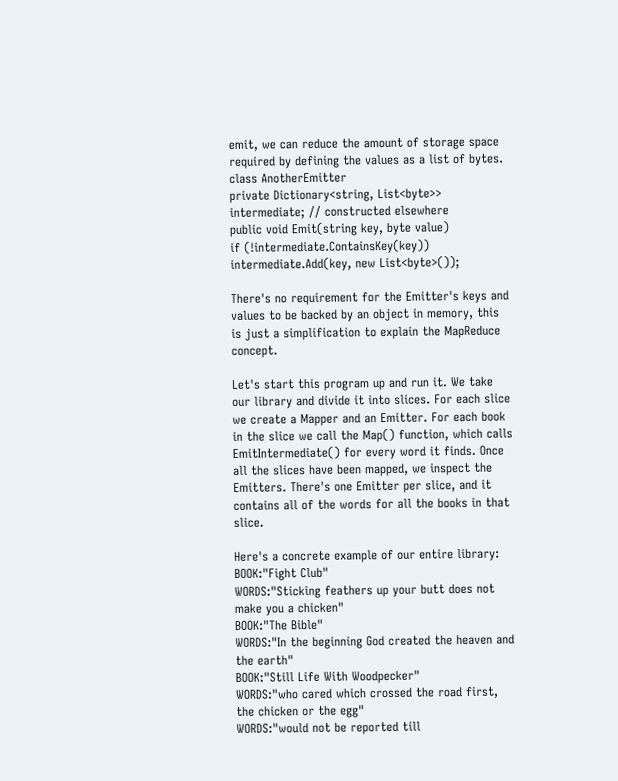emit, we can reduce the amount of storage space required by defining the values as a list of bytes.
class AnotherEmitter
private Dictionary<string, List<byte>> intermediate; // constructed elsewhere
public void Emit(string key, byte value)
if (!intermediate.ContainsKey(key))
intermediate.Add(key, new List<byte>());

There's no requirement for the Emitter's keys and values to be backed by an object in memory, this is just a simplification to explain the MapReduce concept.

Let's start this program up and run it. We take our library and divide it into slices. For each slice we create a Mapper and an Emitter. For each book in the slice we call the Map() function, which calls EmitIntermediate() for every word it finds. Once all the slices have been mapped, we inspect the Emitters. There's one Emitter per slice, and it contains all of the words for all the books in that slice.

Here's a concrete example of our entire library:
BOOK:"Fight Club"
WORDS:"Sticking feathers up your butt does not make you a chicken"
BOOK:"The Bible"
WORDS:"In the beginning God created the heaven and the earth"
BOOK:"Still Life With Woodpecker"
WORDS:"who cared which crossed the road first, the chicken or the egg"
WORDS:"would not be reported till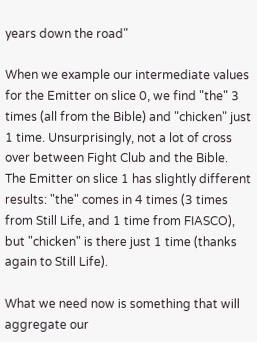years down the road"

When we example our intermediate values for the Emitter on slice 0, we find "the" 3 times (all from the Bible) and "chicken" just 1 time. Unsurprisingly, not a lot of cross over between Fight Club and the Bible. The Emitter on slice 1 has slightly different results: "the" comes in 4 times (3 times from Still Life, and 1 time from FIASCO), but "chicken" is there just 1 time (thanks again to Still Life).

What we need now is something that will aggregate our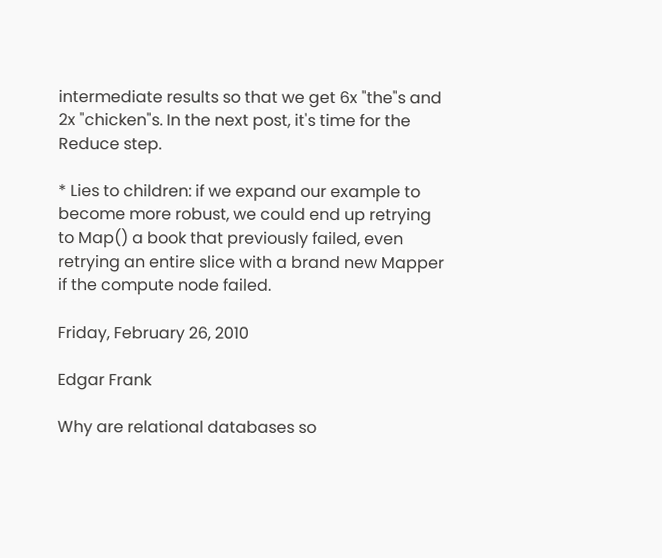intermediate results so that we get 6x "the"s and 2x "chicken"s. In the next post, it's time for the Reduce step.

* Lies to children: if we expand our example to become more robust, we could end up retrying to Map() a book that previously failed, even retrying an entire slice with a brand new Mapper if the compute node failed.

Friday, February 26, 2010

Edgar Frank

Why are relational databases so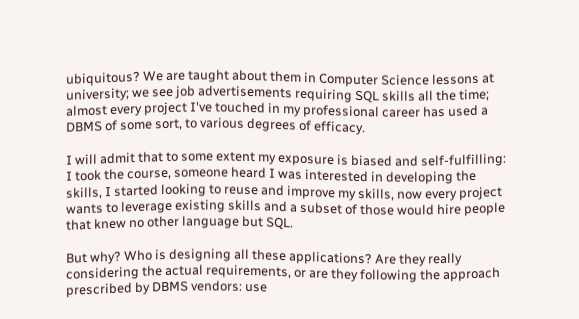ubiquitous? We are taught about them in Computer Science lessons at university; we see job advertisements requiring SQL skills all the time; almost every project I've touched in my professional career has used a DBMS of some sort, to various degrees of efficacy.

I will admit that to some extent my exposure is biased and self-fulfilling: I took the course, someone heard I was interested in developing the skills, I started looking to reuse and improve my skills, now every project wants to leverage existing skills and a subset of those would hire people that knew no other language but SQL.

But why? Who is designing all these applications? Are they really considering the actual requirements, or are they following the approach prescribed by DBMS vendors: use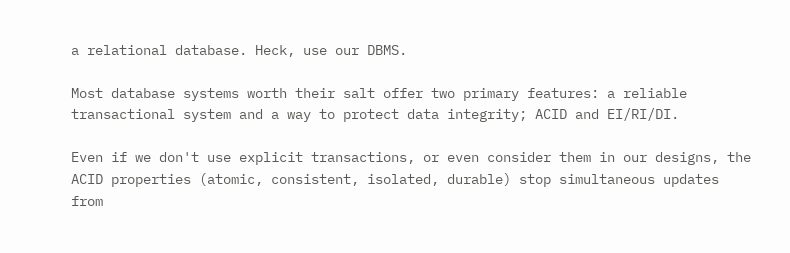a relational database. Heck, use our DBMS.

Most database systems worth their salt offer two primary features: a reliable transactional system and a way to protect data integrity; ACID and EI/RI/DI.

Even if we don't use explicit transactions, or even consider them in our designs, the ACID properties (atomic, consistent, isolated, durable) stop simultaneous updates from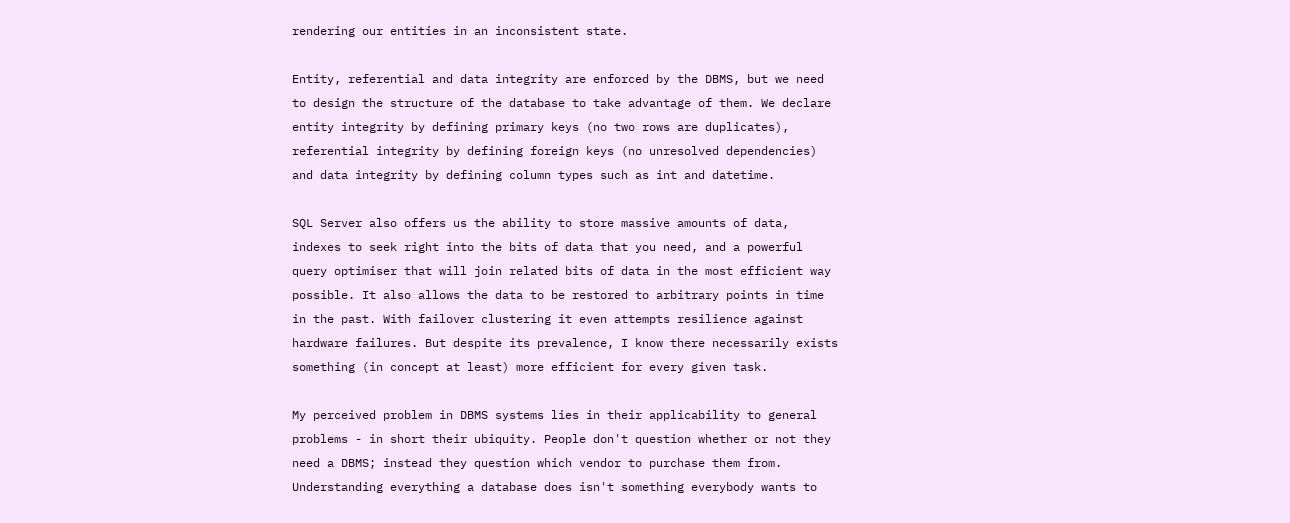rendering our entities in an inconsistent state.

Entity, referential and data integrity are enforced by the DBMS, but we need to design the structure of the database to take advantage of them. We declare entity integrity by defining primary keys (no two rows are duplicates), referential integrity by defining foreign keys (no unresolved dependencies) and data integrity by defining column types such as int and datetime.

SQL Server also offers us the ability to store massive amounts of data, indexes to seek right into the bits of data that you need, and a powerful query optimiser that will join related bits of data in the most efficient way possible. It also allows the data to be restored to arbitrary points in time in the past. With failover clustering it even attempts resilience against hardware failures. But despite its prevalence, I know there necessarily exists something (in concept at least) more efficient for every given task.

My perceived problem in DBMS systems lies in their applicability to general problems - in short their ubiquity. People don't question whether or not they need a DBMS; instead they question which vendor to purchase them from. Understanding everything a database does isn't something everybody wants to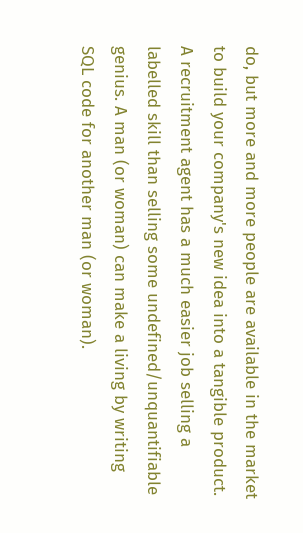do, but more and more people are available in the market to build your company's new idea into a tangible product. A recruitment agent has a much easier job selling a labelled skill than selling some undefined/unquantifiable genius. A man (or woman) can make a living by writing SQL code for another man (or woman).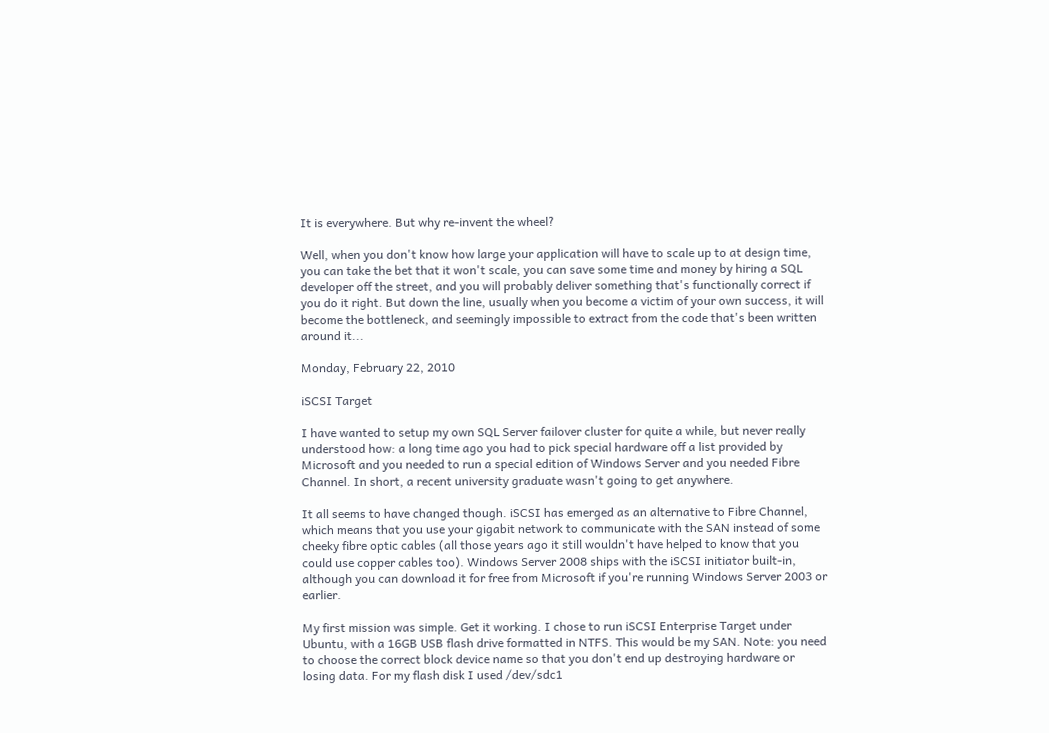It is everywhere. But why re-invent the wheel?

Well, when you don't know how large your application will have to scale up to at design time, you can take the bet that it won't scale, you can save some time and money by hiring a SQL developer off the street, and you will probably deliver something that's functionally correct if you do it right. But down the line, usually when you become a victim of your own success, it will become the bottleneck, and seemingly impossible to extract from the code that's been written around it...

Monday, February 22, 2010

iSCSI Target

I have wanted to setup my own SQL Server failover cluster for quite a while, but never really understood how: a long time ago you had to pick special hardware off a list provided by Microsoft and you needed to run a special edition of Windows Server and you needed Fibre Channel. In short, a recent university graduate wasn't going to get anywhere.

It all seems to have changed though. iSCSI has emerged as an alternative to Fibre Channel, which means that you use your gigabit network to communicate with the SAN instead of some cheeky fibre optic cables (all those years ago it still wouldn't have helped to know that you could use copper cables too). Windows Server 2008 ships with the iSCSI initiator built-in, although you can download it for free from Microsoft if you're running Windows Server 2003 or earlier.

My first mission was simple. Get it working. I chose to run iSCSI Enterprise Target under Ubuntu, with a 16GB USB flash drive formatted in NTFS. This would be my SAN. Note: you need to choose the correct block device name so that you don't end up destroying hardware or losing data. For my flash disk I used /dev/sdc1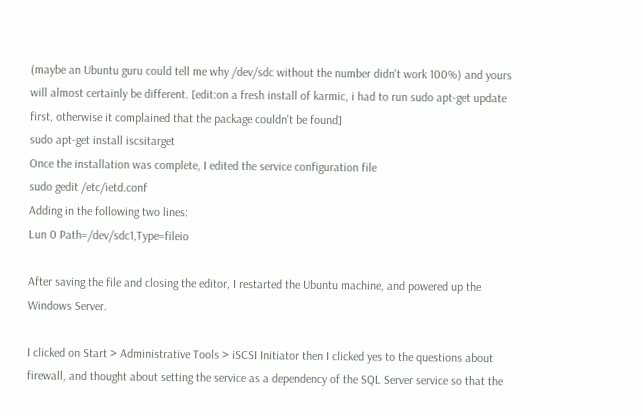(maybe an Ubuntu guru could tell me why /dev/sdc without the number didn't work 100%) and yours will almost certainly be different. [edit:on a fresh install of karmic, i had to run sudo apt-get update first, otherwise it complained that the package couldn't be found]
sudo apt-get install iscsitarget
Once the installation was complete, I edited the service configuration file
sudo gedit /etc/ietd.conf
Adding in the following two lines:
Lun 0 Path=/dev/sdc1,Type=fileio

After saving the file and closing the editor, I restarted the Ubuntu machine, and powered up the Windows Server.

I clicked on Start > Administrative Tools > iSCSI Initiator then I clicked yes to the questions about firewall, and thought about setting the service as a dependency of the SQL Server service so that the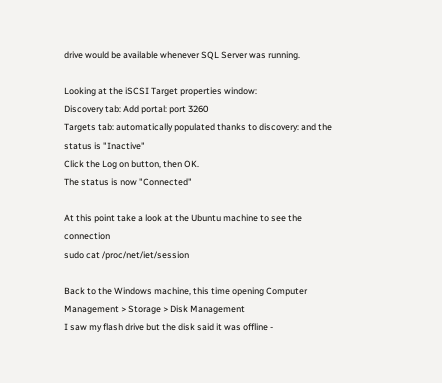drive would be available whenever SQL Server was running.

Looking at the iSCSI Target properties window:
Discovery tab: Add portal: port 3260
Targets tab: automatically populated thanks to discovery: and the status is "Inactive"
Click the Log on button, then OK.
The status is now "Connected"

At this point take a look at the Ubuntu machine to see the connection
sudo cat /proc/net/iet/session

Back to the Windows machine, this time opening Computer Management > Storage > Disk Management
I saw my flash drive but the disk said it was offline -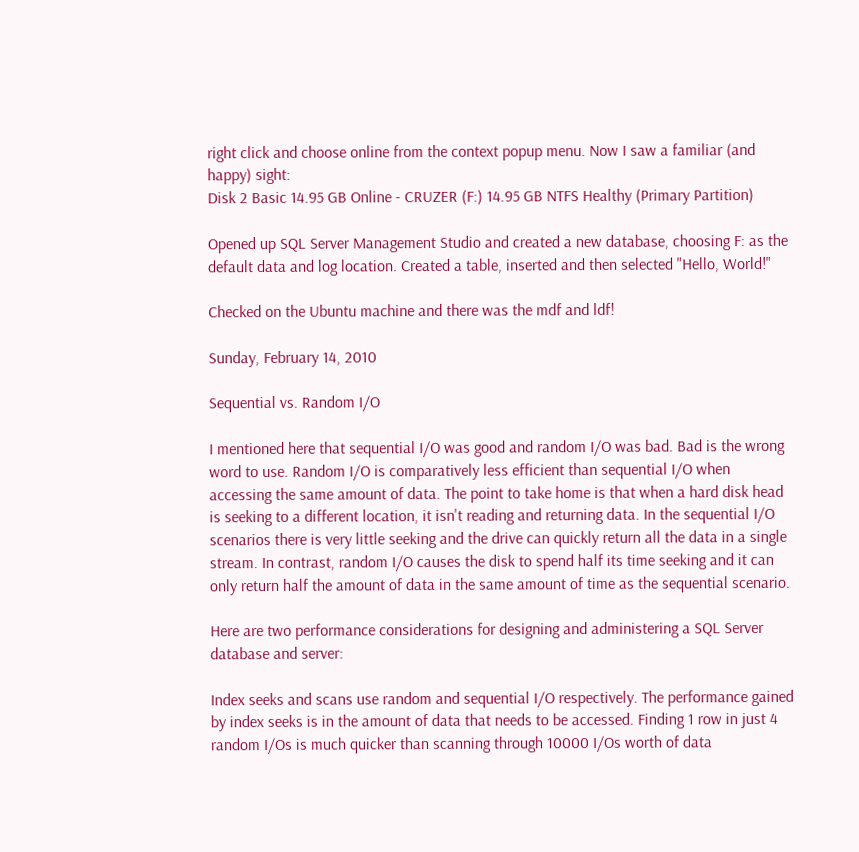right click and choose online from the context popup menu. Now I saw a familiar (and happy) sight:
Disk 2 Basic 14.95 GB Online - CRUZER (F:) 14.95 GB NTFS Healthy (Primary Partition)

Opened up SQL Server Management Studio and created a new database, choosing F: as the default data and log location. Created a table, inserted and then selected "Hello, World!"

Checked on the Ubuntu machine and there was the mdf and ldf!

Sunday, February 14, 2010

Sequential vs. Random I/O

I mentioned here that sequential I/O was good and random I/O was bad. Bad is the wrong word to use. Random I/O is comparatively less efficient than sequential I/O when accessing the same amount of data. The point to take home is that when a hard disk head is seeking to a different location, it isn't reading and returning data. In the sequential I/O scenarios there is very little seeking and the drive can quickly return all the data in a single stream. In contrast, random I/O causes the disk to spend half its time seeking and it can only return half the amount of data in the same amount of time as the sequential scenario.

Here are two performance considerations for designing and administering a SQL Server database and server:

Index seeks and scans use random and sequential I/O respectively. The performance gained by index seeks is in the amount of data that needs to be accessed. Finding 1 row in just 4 random I/Os is much quicker than scanning through 10000 I/Os worth of data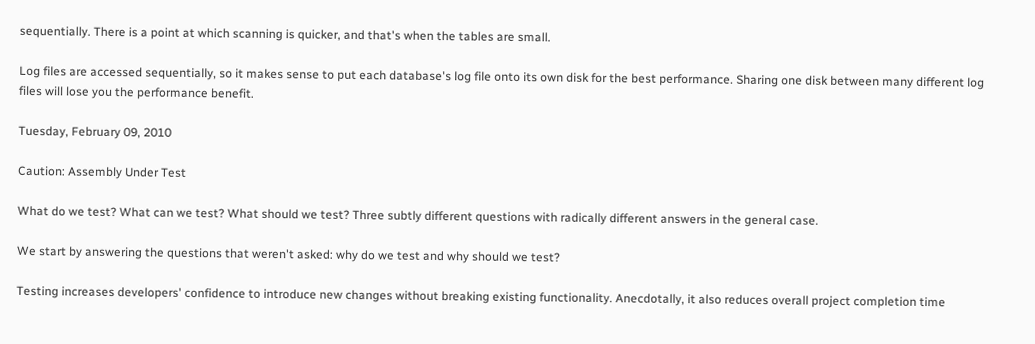sequentially. There is a point at which scanning is quicker, and that's when the tables are small.

Log files are accessed sequentially, so it makes sense to put each database's log file onto its own disk for the best performance. Sharing one disk between many different log files will lose you the performance benefit.

Tuesday, February 09, 2010

Caution: Assembly Under Test

What do we test? What can we test? What should we test? Three subtly different questions with radically different answers in the general case.

We start by answering the questions that weren't asked: why do we test and why should we test?

Testing increases developers' confidence to introduce new changes without breaking existing functionality. Anecdotally, it also reduces overall project completion time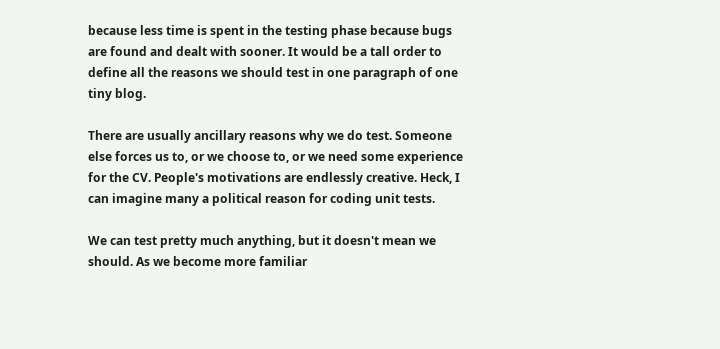because less time is spent in the testing phase because bugs are found and dealt with sooner. It would be a tall order to define all the reasons we should test in one paragraph of one tiny blog.

There are usually ancillary reasons why we do test. Someone else forces us to, or we choose to, or we need some experience for the CV. People's motivations are endlessly creative. Heck, I can imagine many a political reason for coding unit tests.

We can test pretty much anything, but it doesn't mean we should. As we become more familiar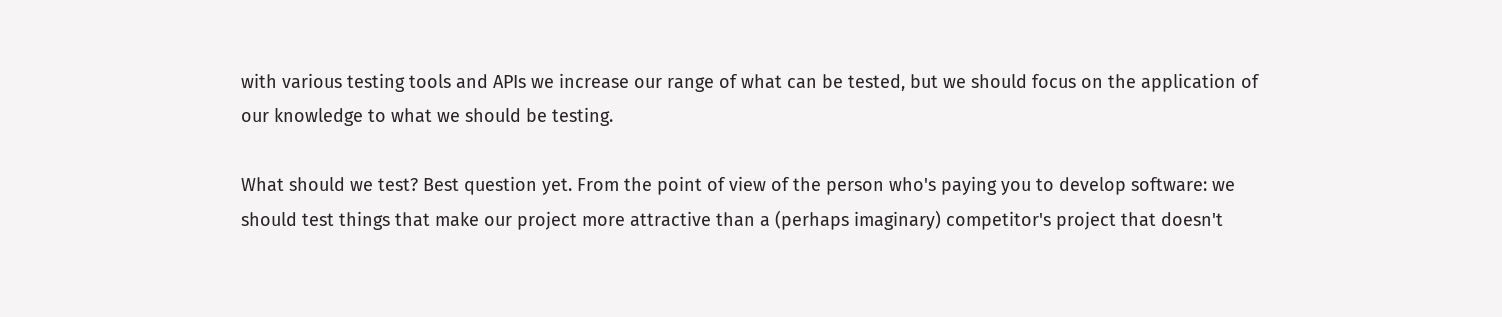with various testing tools and APIs we increase our range of what can be tested, but we should focus on the application of our knowledge to what we should be testing.

What should we test? Best question yet. From the point of view of the person who's paying you to develop software: we should test things that make our project more attractive than a (perhaps imaginary) competitor's project that doesn't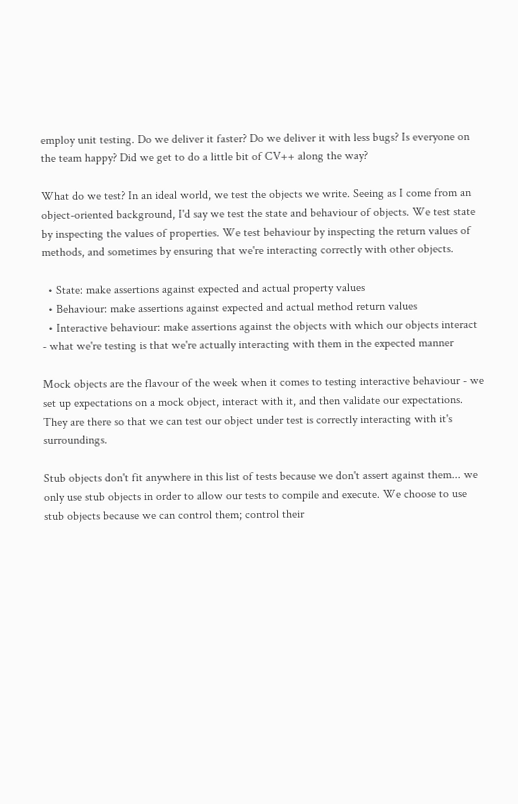employ unit testing. Do we deliver it faster? Do we deliver it with less bugs? Is everyone on the team happy? Did we get to do a little bit of CV++ along the way?

What do we test? In an ideal world, we test the objects we write. Seeing as I come from an object-oriented background, I'd say we test the state and behaviour of objects. We test state by inspecting the values of properties. We test behaviour by inspecting the return values of methods, and sometimes by ensuring that we're interacting correctly with other objects.

  • State: make assertions against expected and actual property values
  • Behaviour: make assertions against expected and actual method return values
  • Interactive behaviour: make assertions against the objects with which our objects interact - what we're testing is that we're actually interacting with them in the expected manner

Mock objects are the flavour of the week when it comes to testing interactive behaviour - we set up expectations on a mock object, interact with it, and then validate our expectations. They are there so that we can test our object under test is correctly interacting with it's surroundings.

Stub objects don't fit anywhere in this list of tests because we don't assert against them... we only use stub objects in order to allow our tests to compile and execute. We choose to use stub objects because we can control them; control their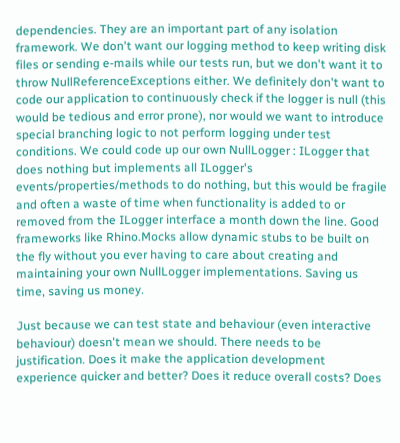dependencies. They are an important part of any isolation framework. We don't want our logging method to keep writing disk files or sending e-mails while our tests run, but we don't want it to throw NullReferenceExceptions either. We definitely don't want to code our application to continuously check if the logger is null (this would be tedious and error prone), nor would we want to introduce special branching logic to not perform logging under test conditions. We could code up our own NullLogger : ILogger that does nothing but implements all ILogger's events/properties/methods to do nothing, but this would be fragile and often a waste of time when functionality is added to or removed from the ILogger interface a month down the line. Good frameworks like Rhino.Mocks allow dynamic stubs to be built on the fly without you ever having to care about creating and maintaining your own NullLogger implementations. Saving us time, saving us money.

Just because we can test state and behaviour (even interactive behaviour) doesn't mean we should. There needs to be justification. Does it make the application development experience quicker and better? Does it reduce overall costs? Does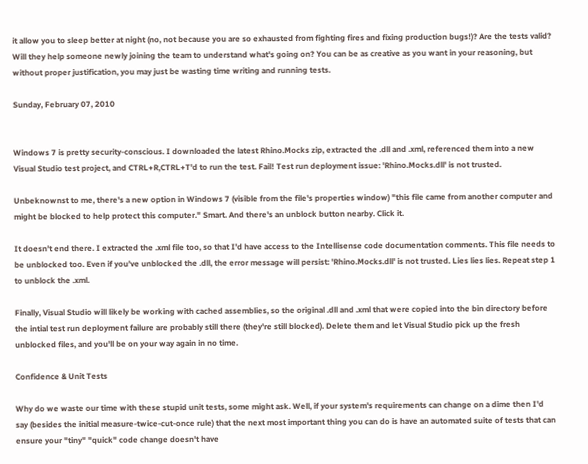it allow you to sleep better at night (no, not because you are so exhausted from fighting fires and fixing production bugs!)? Are the tests valid? Will they help someone newly joining the team to understand what's going on? You can be as creative as you want in your reasoning, but without proper justification, you may just be wasting time writing and running tests.

Sunday, February 07, 2010


Windows 7 is pretty security-conscious. I downloaded the latest Rhino.Mocks zip, extracted the .dll and .xml, referenced them into a new Visual Studio test project, and CTRL+R,CTRL+T'd to run the test. Fail! Test run deployment issue: 'Rhino.Mocks.dll' is not trusted.

Unbeknownst to me, there's a new option in Windows 7 (visible from the file's properties window) "this file came from another computer and might be blocked to help protect this computer." Smart. And there's an unblock button nearby. Click it.

It doesn't end there. I extracted the .xml file too, so that I'd have access to the Intellisense code documentation comments. This file needs to be unblocked too. Even if you've unblocked the .dll, the error message will persist: 'Rhino.Mocks.dll' is not trusted. Lies lies lies. Repeat step 1 to unblock the .xml.

Finally, Visual Studio will likely be working with cached assemblies, so the original .dll and .xml that were copied into the bin directory before the intial test run deployment failure are probably still there (they're still blocked). Delete them and let Visual Studio pick up the fresh unblocked files, and you'll be on your way again in no time.

Confidence & Unit Tests

Why do we waste our time with these stupid unit tests, some might ask. Well, if your system's requirements can change on a dime then I'd say (besides the initial measure-twice-cut-once rule) that the next most important thing you can do is have an automated suite of tests that can ensure your "tiny" "quick" code change doesn't have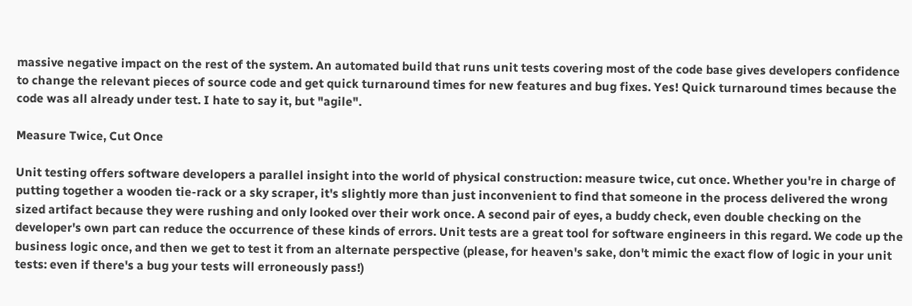massive negative impact on the rest of the system. An automated build that runs unit tests covering most of the code base gives developers confidence to change the relevant pieces of source code and get quick turnaround times for new features and bug fixes. Yes! Quick turnaround times because the code was all already under test. I hate to say it, but "agile".

Measure Twice, Cut Once

Unit testing offers software developers a parallel insight into the world of physical construction: measure twice, cut once. Whether you're in charge of putting together a wooden tie-rack or a sky scraper, it's slightly more than just inconvenient to find that someone in the process delivered the wrong sized artifact because they were rushing and only looked over their work once. A second pair of eyes, a buddy check, even double checking on the developer's own part can reduce the occurrence of these kinds of errors. Unit tests are a great tool for software engineers in this regard. We code up the business logic once, and then we get to test it from an alternate perspective (please, for heaven's sake, don't mimic the exact flow of logic in your unit tests: even if there's a bug your tests will erroneously pass!)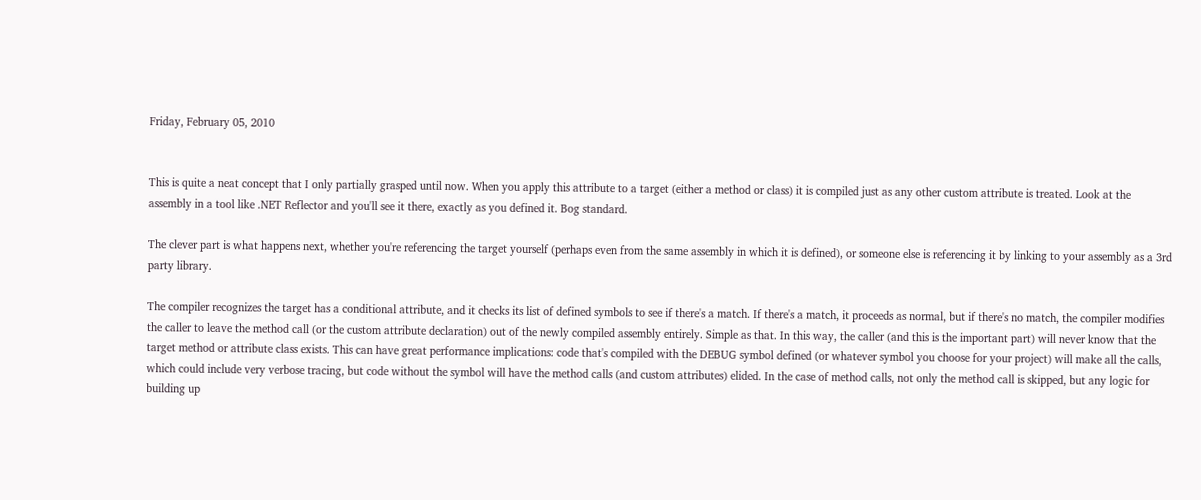Friday, February 05, 2010


This is quite a neat concept that I only partially grasped until now. When you apply this attribute to a target (either a method or class) it is compiled just as any other custom attribute is treated. Look at the assembly in a tool like .NET Reflector and you'll see it there, exactly as you defined it. Bog standard.

The clever part is what happens next, whether you're referencing the target yourself (perhaps even from the same assembly in which it is defined), or someone else is referencing it by linking to your assembly as a 3rd party library.

The compiler recognizes the target has a conditional attribute, and it checks its list of defined symbols to see if there's a match. If there's a match, it proceeds as normal, but if there's no match, the compiler modifies the caller to leave the method call (or the custom attribute declaration) out of the newly compiled assembly entirely. Simple as that. In this way, the caller (and this is the important part) will never know that the target method or attribute class exists. This can have great performance implications: code that's compiled with the DEBUG symbol defined (or whatever symbol you choose for your project) will make all the calls, which could include very verbose tracing, but code without the symbol will have the method calls (and custom attributes) elided. In the case of method calls, not only the method call is skipped, but any logic for building up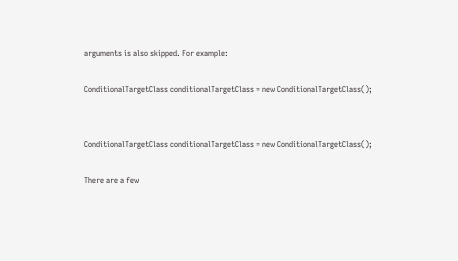arguments is also skipped. For example:

ConditionalTargetClass conditionalTargetClass = new ConditionalTargetClass();


ConditionalTargetClass conditionalTargetClass = new ConditionalTargetClass();

There are a few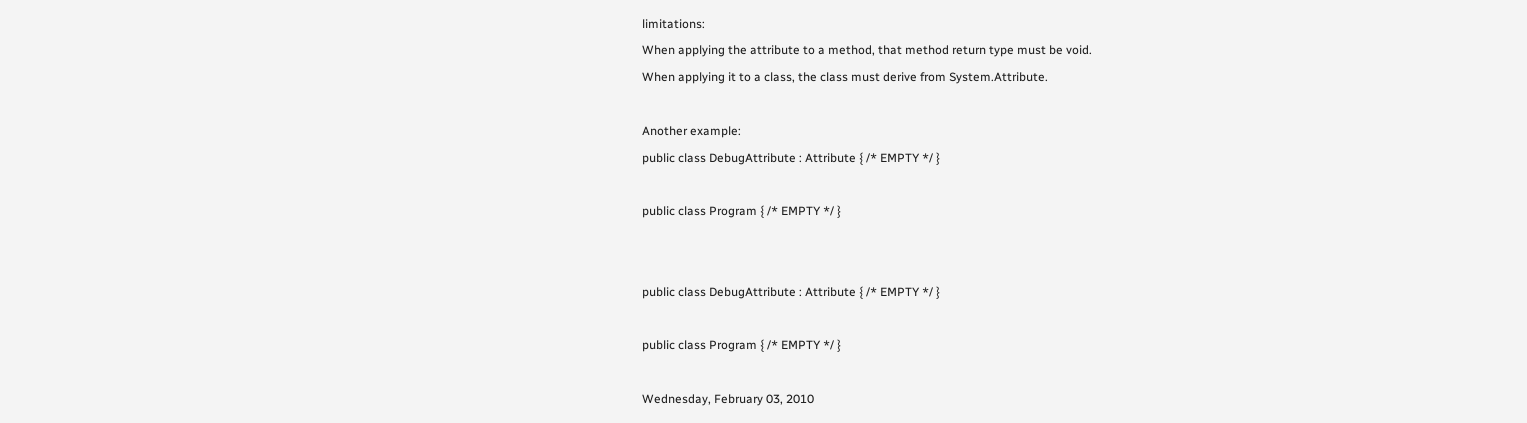limitations:
When applying the attribute to a method, that method return type must be void.
When applying it to a class, the class must derive from System.Attribute.

Another example:
public class DebugAttribute : Attribute { /* EMPTY */ }

public class Program { /* EMPTY */ }


public class DebugAttribute : Attribute { /* EMPTY */ }

public class Program { /* EMPTY */ }

Wednesday, February 03, 2010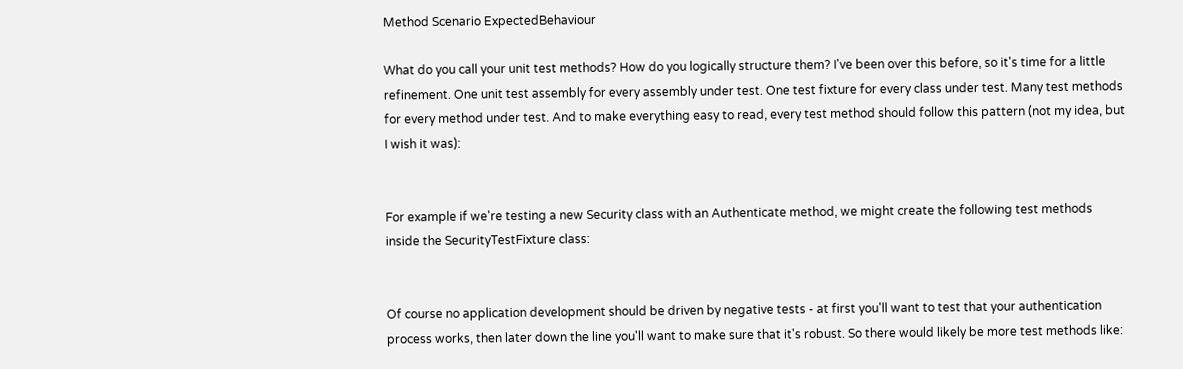Method Scenario ExpectedBehaviour

What do you call your unit test methods? How do you logically structure them? I've been over this before, so it's time for a little refinement. One unit test assembly for every assembly under test. One test fixture for every class under test. Many test methods for every method under test. And to make everything easy to read, every test method should follow this pattern (not my idea, but I wish it was):


For example if we're testing a new Security class with an Authenticate method, we might create the following test methods inside the SecurityTestFixture class:


Of course no application development should be driven by negative tests - at first you'll want to test that your authentication process works, then later down the line you'll want to make sure that it's robust. So there would likely be more test methods like: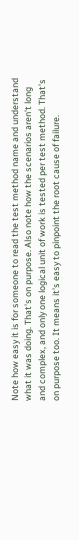Note how easy it is for someone to read the test method name and understand what it was doing. That's on purpose. Also note how the scenarios aren't long and complex, and only one logical unit of work is tested per test method. That's on purpose too. It means it's easy to pinpoint the root cause of failure.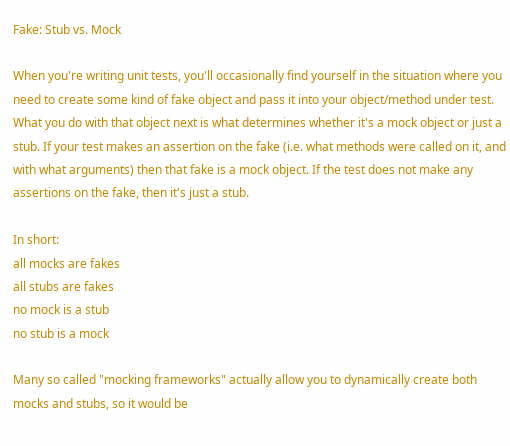Fake: Stub vs. Mock

When you're writing unit tests, you'll occasionally find yourself in the situation where you need to create some kind of fake object and pass it into your object/method under test. What you do with that object next is what determines whether it's a mock object or just a stub. If your test makes an assertion on the fake (i.e. what methods were called on it, and with what arguments) then that fake is a mock object. If the test does not make any assertions on the fake, then it's just a stub.

In short:
all mocks are fakes
all stubs are fakes
no mock is a stub
no stub is a mock

Many so called "mocking frameworks" actually allow you to dynamically create both mocks and stubs, so it would be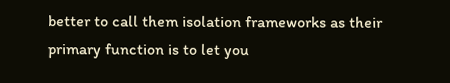better to call them isolation frameworks as their primary function is to let you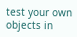test your own objects in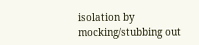isolation by mocking/stubbing out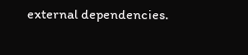external dependencies.